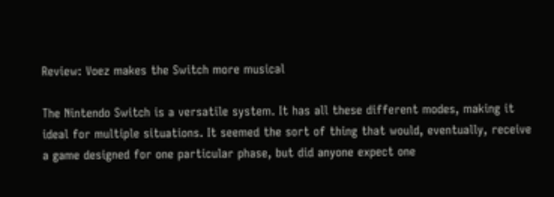Review: Voez makes the Switch more musical

The Nintendo Switch is a versatile system. It has all these different modes, making it ideal for multiple situations. It seemed the sort of thing that would, eventually, receive a game designed for one particular phase, but did anyone expect one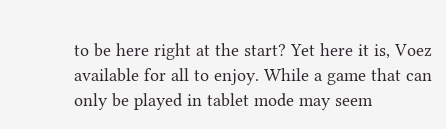to be here right at the start? Yet here it is, Voez available for all to enjoy. While a game that can only be played in tablet mode may seem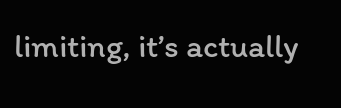limiting, it’s actually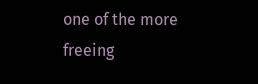one of the more freeing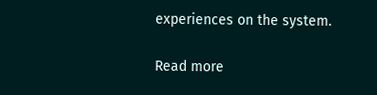experiences on the system.

Read more